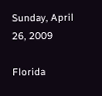Sunday, April 26, 2009

Florida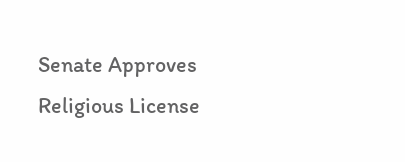Senate Approves Religious License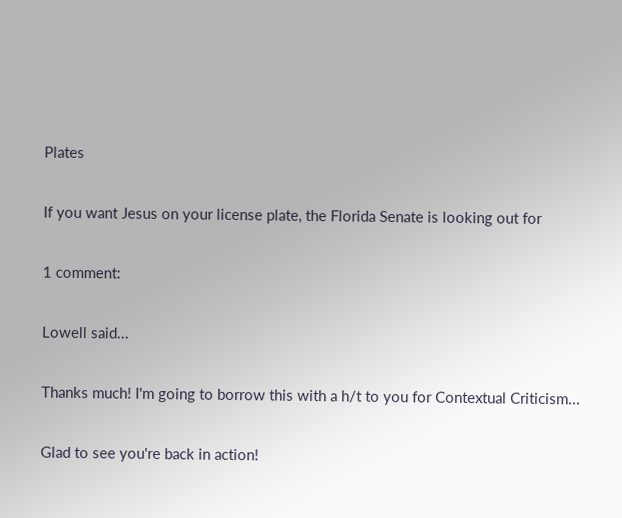Plates

If you want Jesus on your license plate, the Florida Senate is looking out for

1 comment:

Lowell said...

Thanks much! I'm going to borrow this with a h/t to you for Contextual Criticism...

Glad to see you're back in action!